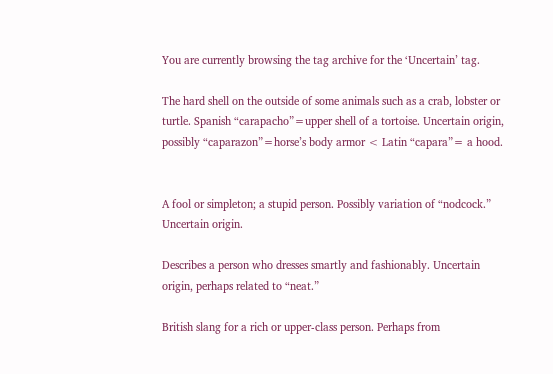You are currently browsing the tag archive for the ‘Uncertain’ tag.

The hard shell on the outside of some animals such as a crab, lobster or turtle. Spanish “carapacho”=upper shell of a tortoise. Uncertain origin, possibly “caparazon”=horse’s body armor < Latin “capara”= a hood.


A fool or simpleton; a stupid person. Possibly variation of “nodcock.” Uncertain origin.

Describes a person who dresses smartly and fashionably. Uncertain origin, perhaps related to “neat.”

British slang for a rich or upper-class person. Perhaps from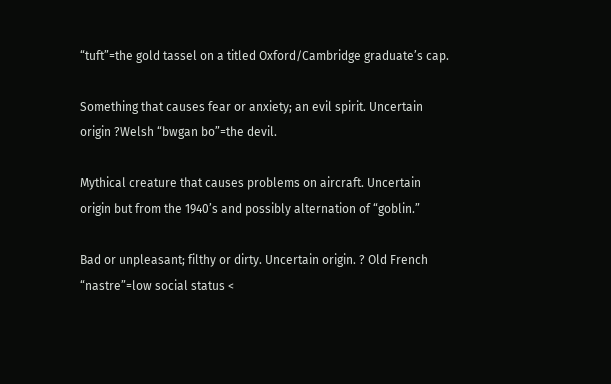“tuft”=the gold tassel on a titled Oxford/Cambridge graduate’s cap.

Something that causes fear or anxiety; an evil spirit. Uncertain origin ?Welsh “bwgan bo”=the devil.

Mythical creature that causes problems on aircraft. Uncertain origin but from the 1940’s and possibly alternation of “goblin.”

Bad or unpleasant; filthy or dirty. Uncertain origin. ? Old French “nastre”=low social status <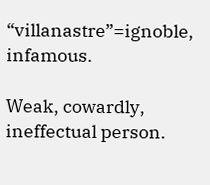“villanastre”=ignoble, infamous.

Weak, cowardly, ineffectual person.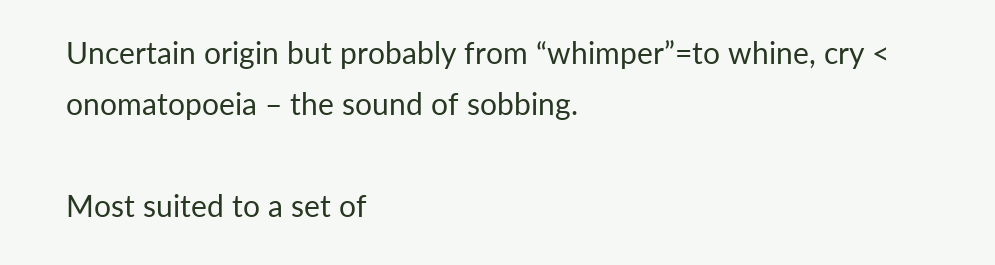Uncertain origin but probably from “whimper”=to whine, cry < onomatopoeia – the sound of sobbing.

Most suited to a set of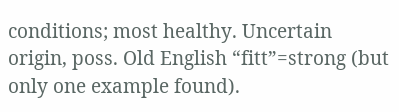conditions; most healthy. Uncertain origin, poss. Old English “fitt”=strong (but only one example found).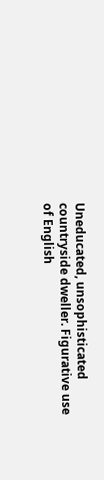Uneducated, unsophisticated countryside dweller. Figurative use of English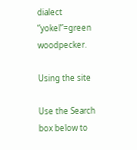dialect “yokel”=green woodpecker.

Using the site

Use the Search box below to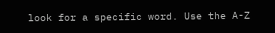look for a specific word. Use the A-Z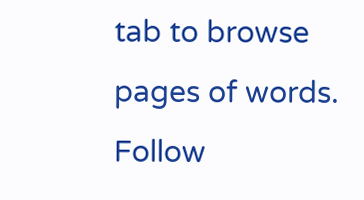tab to browse pages of words.
Follow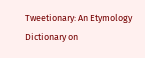Tweetionary: An Etymology Dictionary on